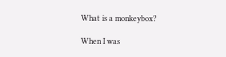What is a monkeybox?

When I was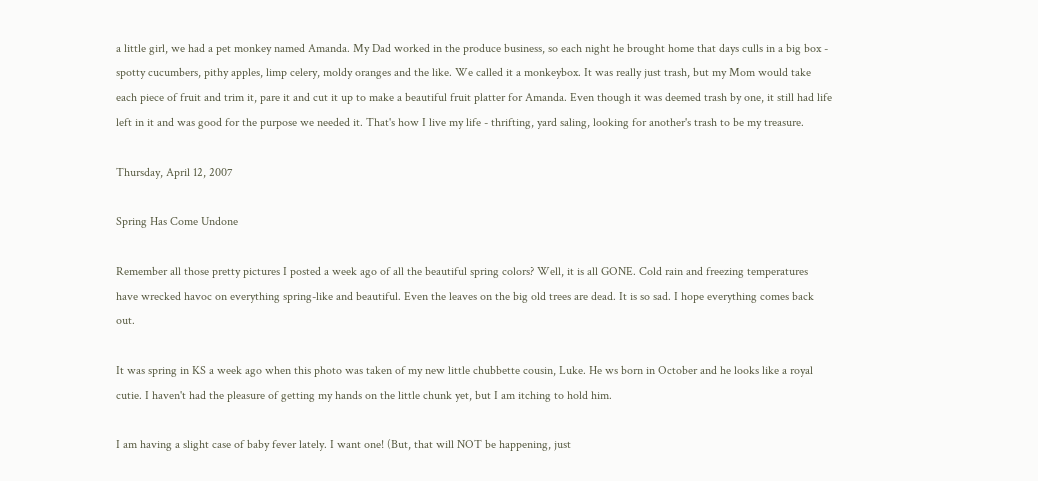a little girl, we had a pet monkey named Amanda. My Dad worked in the produce business, so each night he brought home that days culls in a big box - spotty cucumbers, pithy apples, limp celery, moldy oranges and the like. We called it a monkeybox. It was really just trash, but my Mom would take each piece of fruit and trim it, pare it and cut it up to make a beautiful fruit platter for Amanda. Even though it was deemed trash by one, it still had life left in it and was good for the purpose we needed it. That's how I live my life - thrifting, yard saling, looking for another's trash to be my treasure.

Thursday, April 12, 2007

Spring Has Come Undone

Remember all those pretty pictures I posted a week ago of all the beautiful spring colors? Well, it is all GONE. Cold rain and freezing temperatures have wrecked havoc on everything spring-like and beautiful. Even the leaves on the big old trees are dead. It is so sad. I hope everything comes back out.

It was spring in KS a week ago when this photo was taken of my new little chubbette cousin, Luke. He ws born in October and he looks like a royal cutie. I haven't had the pleasure of getting my hands on the little chunk yet, but I am itching to hold him.

I am having a slight case of baby fever lately. I want one! (But, that will NOT be happening, just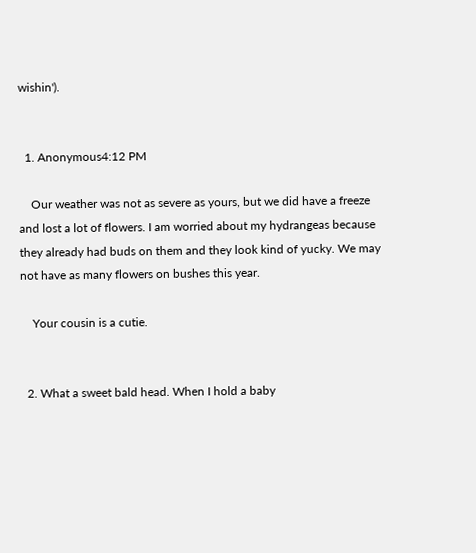wishin').


  1. Anonymous4:12 PM

    Our weather was not as severe as yours, but we did have a freeze and lost a lot of flowers. I am worried about my hydrangeas because they already had buds on them and they look kind of yucky. We may not have as many flowers on bushes this year.

    Your cousin is a cutie.


  2. What a sweet bald head. When I hold a baby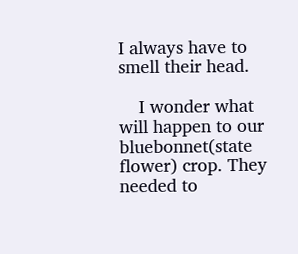I always have to smell their head.

    I wonder what will happen to our bluebonnet(state flower) crop. They needed to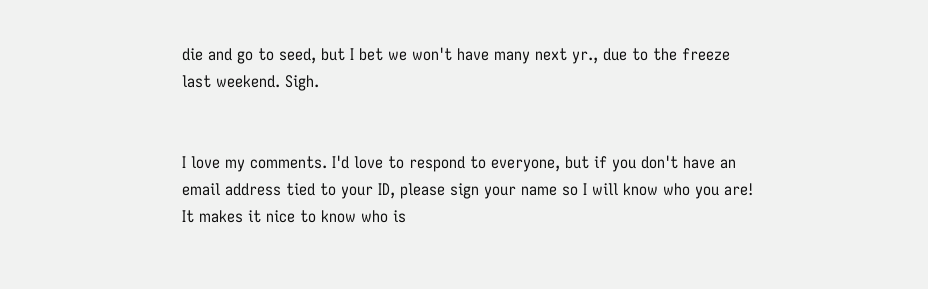die and go to seed, but I bet we won't have many next yr., due to the freeze last weekend. Sigh.


I love my comments. I'd love to respond to everyone, but if you don't have an email address tied to your ID, please sign your name so I will know who you are! It makes it nice to know who is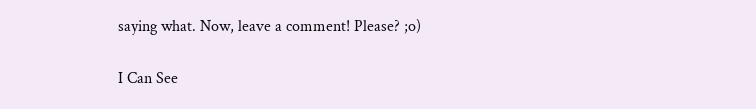saying what. Now, leave a comment! Please? ;o)

I Can See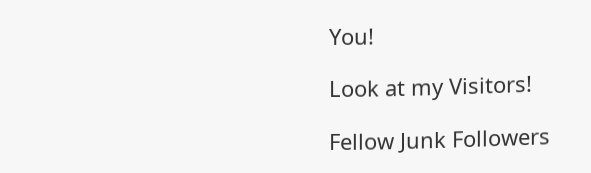You!

Look at my Visitors!

Fellow Junk Followers